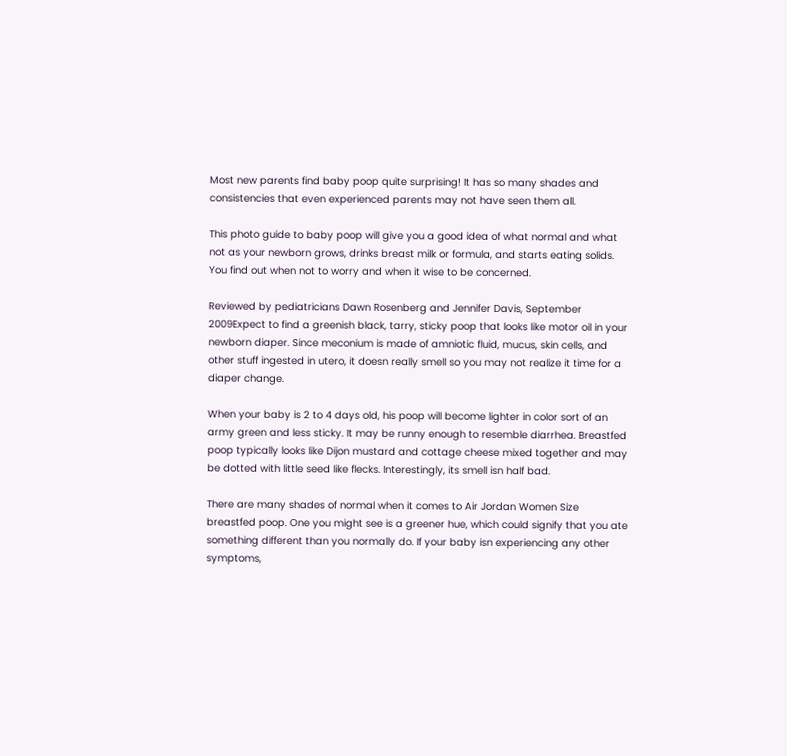Most new parents find baby poop quite surprising! It has so many shades and consistencies that even experienced parents may not have seen them all.

This photo guide to baby poop will give you a good idea of what normal and what not as your newborn grows, drinks breast milk or formula, and starts eating solids. You find out when not to worry and when it wise to be concerned.

Reviewed by pediatricians Dawn Rosenberg and Jennifer Davis, September 2009Expect to find a greenish black, tarry, sticky poop that looks like motor oil in your newborn diaper. Since meconium is made of amniotic fluid, mucus, skin cells, and other stuff ingested in utero, it doesn really smell so you may not realize it time for a diaper change.

When your baby is 2 to 4 days old, his poop will become lighter in color sort of an army green and less sticky. It may be runny enough to resemble diarrhea. Breastfed poop typically looks like Dijon mustard and cottage cheese mixed together and may be dotted with little seed like flecks. Interestingly, its smell isn half bad.

There are many shades of normal when it comes to Air Jordan Women Size breastfed poop. One you might see is a greener hue, which could signify that you ate something different than you normally do. If your baby isn experiencing any other symptoms,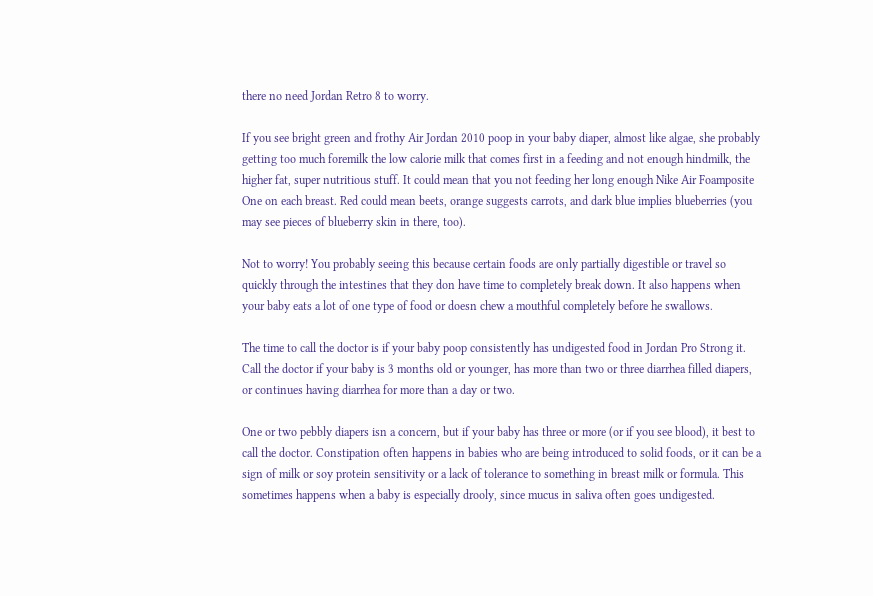there no need Jordan Retro 8 to worry.

If you see bright green and frothy Air Jordan 2010 poop in your baby diaper, almost like algae, she probably getting too much foremilk the low calorie milk that comes first in a feeding and not enough hindmilk, the higher fat, super nutritious stuff. It could mean that you not feeding her long enough Nike Air Foamposite One on each breast. Red could mean beets, orange suggests carrots, and dark blue implies blueberries (you may see pieces of blueberry skin in there, too).

Not to worry! You probably seeing this because certain foods are only partially digestible or travel so quickly through the intestines that they don have time to completely break down. It also happens when your baby eats a lot of one type of food or doesn chew a mouthful completely before he swallows.

The time to call the doctor is if your baby poop consistently has undigested food in Jordan Pro Strong it. Call the doctor if your baby is 3 months old or younger, has more than two or three diarrhea filled diapers, or continues having diarrhea for more than a day or two.

One or two pebbly diapers isn a concern, but if your baby has three or more (or if you see blood), it best to call the doctor. Constipation often happens in babies who are being introduced to solid foods, or it can be a sign of milk or soy protein sensitivity or a lack of tolerance to something in breast milk or formula. This sometimes happens when a baby is especially drooly, since mucus in saliva often goes undigested.